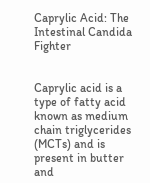Caprylic Acid: The Intestinal Candida Fighter


Caprylic acid is a type of fatty acid known as medium chain triglycerides (MCTs) and is present in butter and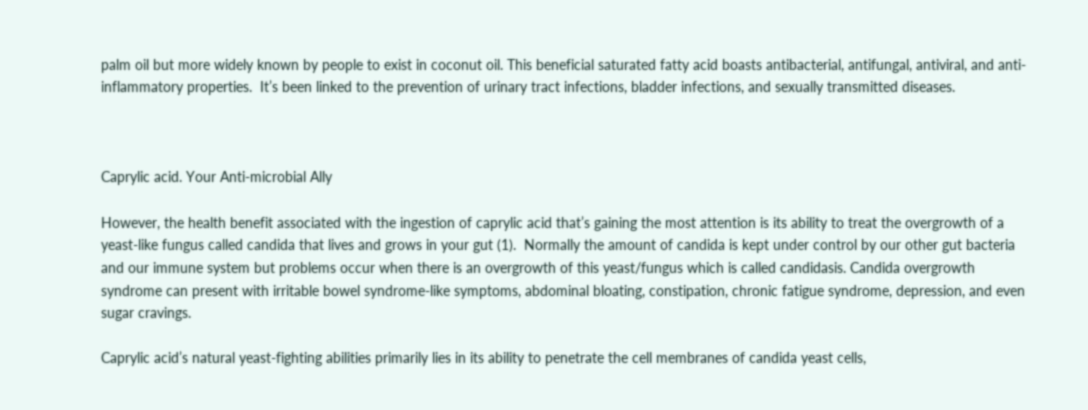palm oil but more widely known by people to exist in coconut oil. This beneficial saturated fatty acid boasts antibacterial, antifungal, antiviral, and anti-inflammatory properties.  It’s been linked to the prevention of urinary tract infections, bladder infections, and sexually transmitted diseases.



Caprylic acid. Your Anti-microbial Ally

However, the health benefit associated with the ingestion of caprylic acid that’s gaining the most attention is its ability to treat the overgrowth of a yeast-like fungus called candida that lives and grows in your gut (1).  Normally the amount of candida is kept under control by our other gut bacteria and our immune system but problems occur when there is an overgrowth of this yeast/fungus which is called candidasis. Candida overgrowth syndrome can present with irritable bowel syndrome-like symptoms, abdominal bloating, constipation, chronic fatigue syndrome, depression, and even sugar cravings.

Caprylic acid’s natural yeast-fighting abilities primarily lies in its ability to penetrate the cell membranes of candida yeast cells,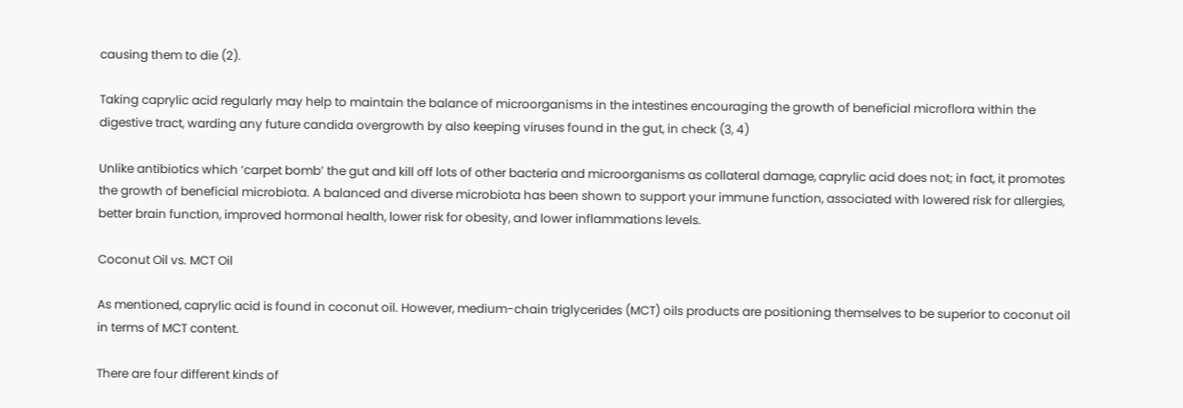causing them to die (2).

Taking caprylic acid regularly may help to maintain the balance of microorganisms in the intestines encouraging the growth of beneficial microflora within the digestive tract, warding any future candida overgrowth by also keeping viruses found in the gut, in check (3, 4)

Unlike antibiotics which ‘carpet bomb’ the gut and kill off lots of other bacteria and microorganisms as collateral damage, caprylic acid does not; in fact, it promotes the growth of beneficial microbiota. A balanced and diverse microbiota has been shown to support your immune function, associated with lowered risk for allergies, better brain function, improved hormonal health, lower risk for obesity, and lower inflammations levels.

Coconut Oil vs. MCT Oil

As mentioned, caprylic acid is found in coconut oil. However, medium-chain triglycerides (MCT) oils products are positioning themselves to be superior to coconut oil in terms of MCT content.

There are four different kinds of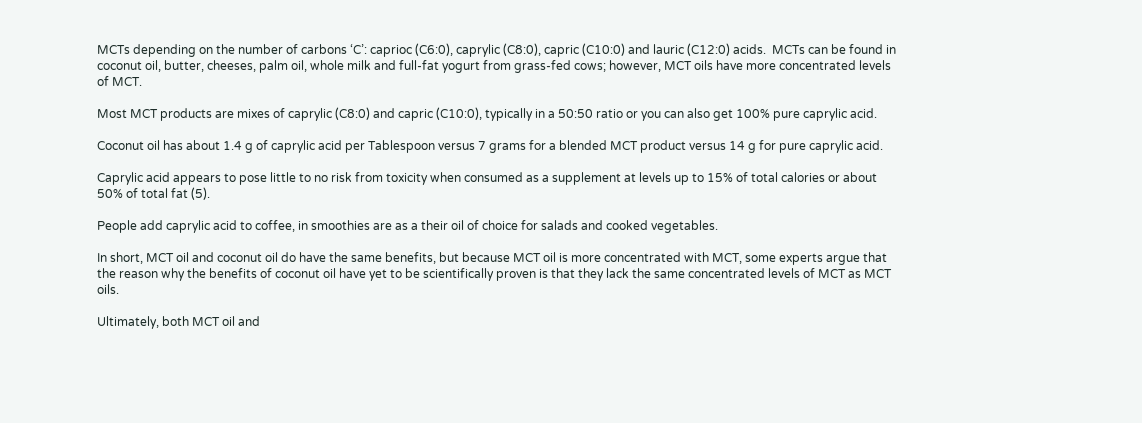MCTs depending on the number of carbons ‘C’: caprioc (C6:0), caprylic (C8:0), capric (C10:0) and lauric (C12:0) acids.  MCTs can be found in coconut oil, butter, cheeses, palm oil, whole milk and full-fat yogurt from grass-fed cows; however, MCT oils have more concentrated levels of MCT.

Most MCT products are mixes of caprylic (C8:0) and capric (C10:0), typically in a 50:50 ratio or you can also get 100% pure caprylic acid.

Coconut oil has about 1.4 g of caprylic acid per Tablespoon versus 7 grams for a blended MCT product versus 14 g for pure caprylic acid.

Caprylic acid appears to pose little to no risk from toxicity when consumed as a supplement at levels up to 15% of total calories or about 50% of total fat (5).

People add caprylic acid to coffee, in smoothies are as a their oil of choice for salads and cooked vegetables.

In short, MCT oil and coconut oil do have the same benefits, but because MCT oil is more concentrated with MCT, some experts argue that the reason why the benefits of coconut oil have yet to be scientifically proven is that they lack the same concentrated levels of MCT as MCT oils.

Ultimately, both MCT oil and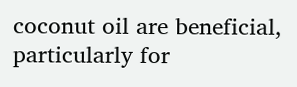coconut oil are beneficial, particularly for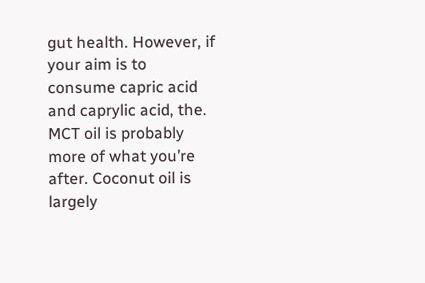gut health. However, if your aim is to consume capric acid and caprylic acid, the. MCT oil is probably more of what you’re after. Coconut oil is largely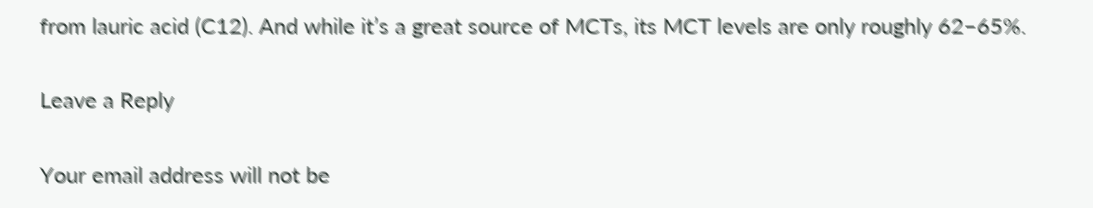from lauric acid (C12). And while it’s a great source of MCTs, its MCT levels are only roughly 62–65%.

Leave a Reply

Your email address will not be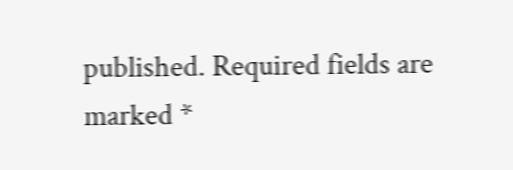published. Required fields are marked *